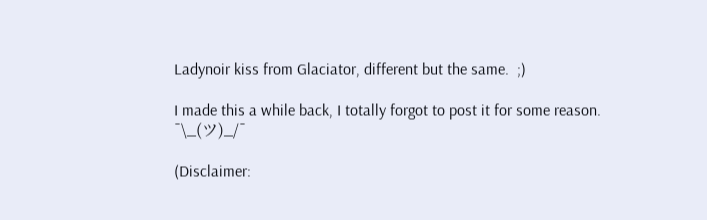Ladynoir kiss from Glaciator, different but the same.  ;)

I made this a while back, I totally forgot to post it for some reason.  ¯\_(ツ)_/¯

(Disclaimer: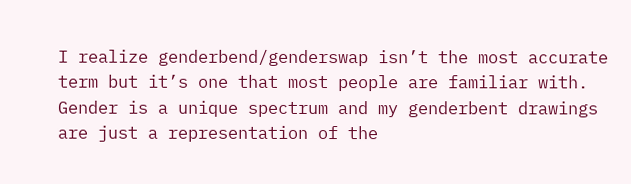I realize genderbend/genderswap isn’t the most accurate term but it’s one that most people are familiar with. Gender is a unique spectrum and my genderbent drawings are just a representation of the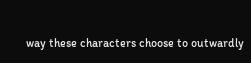way these characters choose to outwardly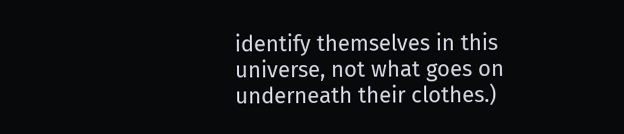identify themselves in this universe, not what goes on underneath their clothes.)